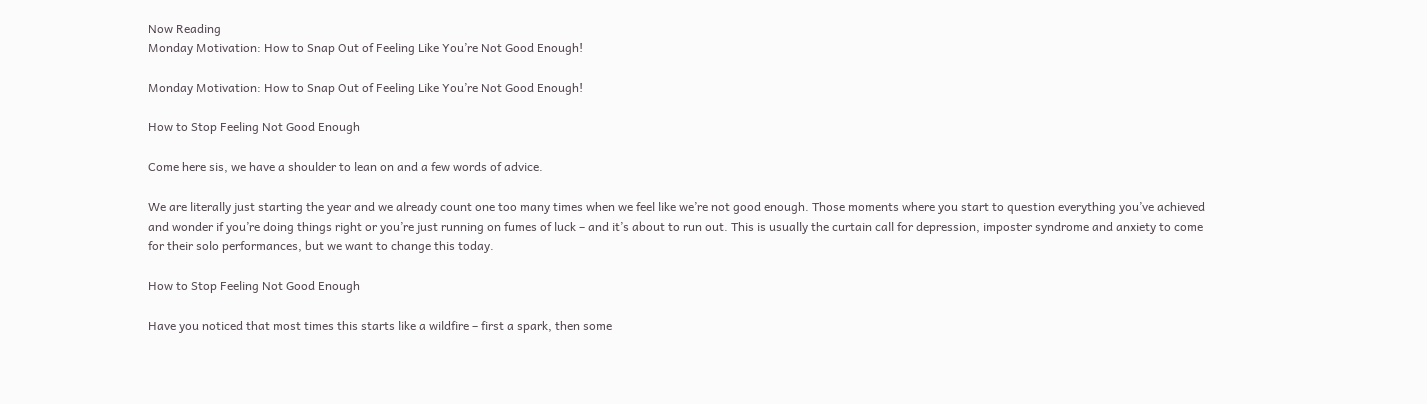Now Reading
Monday Motivation: How to Snap Out of Feeling Like You’re Not Good Enough!

Monday Motivation: How to Snap Out of Feeling Like You’re Not Good Enough!

How to Stop Feeling Not Good Enough

Come here sis, we have a shoulder to lean on and a few words of advice.

We are literally just starting the year and we already count one too many times when we feel like we’re not good enough. Those moments where you start to question everything you’ve achieved and wonder if you’re doing things right or you’re just running on fumes of luck – and it’s about to run out. This is usually the curtain call for depression, imposter syndrome and anxiety to come for their solo performances, but we want to change this today.

How to Stop Feeling Not Good Enough

Have you noticed that most times this starts like a wildfire – first a spark, then some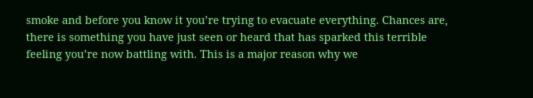smoke and before you know it you’re trying to evacuate everything. Chances are, there is something you have just seen or heard that has sparked this terrible feeling you’re now battling with. This is a major reason why we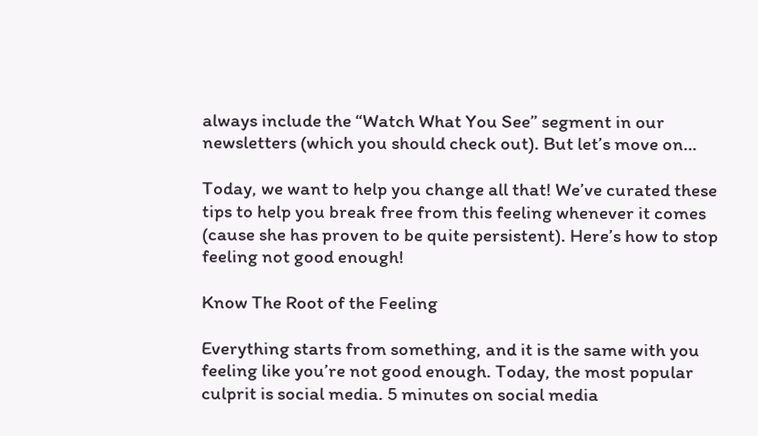always include the “Watch What You See” segment in our newsletters (which you should check out). But let’s move on…

Today, we want to help you change all that! We’ve curated these tips to help you break free from this feeling whenever it comes (cause she has proven to be quite persistent). Here’s how to stop feeling not good enough!

Know The Root of the Feeling

Everything starts from something, and it is the same with you feeling like you’re not good enough. Today, the most popular culprit is social media. 5 minutes on social media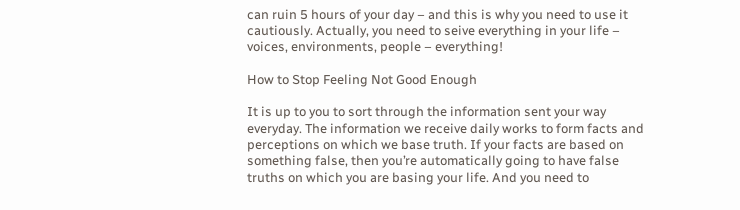can ruin 5 hours of your day – and this is why you need to use it cautiously. Actually, you need to seive everything in your life – voices, environments, people – everything!

How to Stop Feeling Not Good Enough

It is up to you to sort through the information sent your way everyday. The information we receive daily works to form facts and perceptions on which we base truth. If your facts are based on something false, then you’re automatically going to have false truths on which you are basing your life. And you need to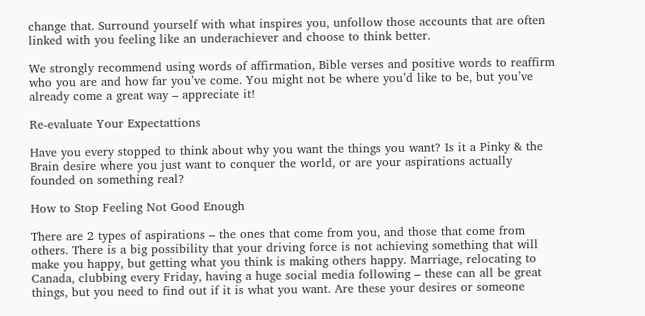change that. Surround yourself with what inspires you, unfollow those accounts that are often linked with you feeling like an underachiever and choose to think better.

We strongly recommend using words of affirmation, Bible verses and positive words to reaffirm who you are and how far you’ve come. You might not be where you’d like to be, but you’ve already come a great way – appreciate it!

Re-evaluate Your Expectattions

Have you every stopped to think about why you want the things you want? Is it a Pinky & the Brain desire where you just want to conquer the world, or are your aspirations actually founded on something real?

How to Stop Feeling Not Good Enough

There are 2 types of aspirations – the ones that come from you, and those that come from others. There is a big possibility that your driving force is not achieving something that will make you happy, but getting what you think is making others happy. Marriage, relocating to Canada, clubbing every Friday, having a huge social media following – these can all be great things, but you need to find out if it is what you want. Are these your desires or someone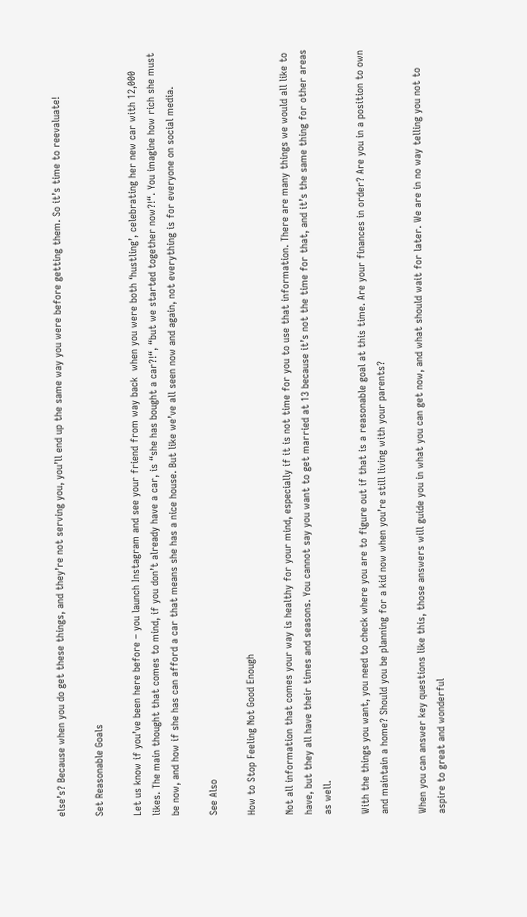else’s? Because when you do get these things, and they’re not serving you, you’ll end up the same way you were before getting them. So it’s time to reevaluate!

Set Reasonable Goals

Let us know if you’ve been here before – you launch Instagram and see your friend from way back  when you were both ‘hustling’, celebrating her new car with 12,000 likes. The main thought that comes to mind, if you don’t already have a car, is “she has bought a car?!“, “but we started together now?!“. You imagine how rich she must be now, and how if she has can afford a car that means she has a nice house. But like we’ve all seen now and again, not everything is for everyone on social media.

See Also

How to Stop Feeling Not Good Enough

Not all information that comes your way is healthy for your mind, especially if it is not time for you to use that information. There are many things we would all like to have, but they all have their times and seasons. You cannot say you want to get married at 13 because it’s not the time for that, and it’s the same thing for other areas as well.

With the things you want, you need to check where you are to figure out if that is a reasonable goal at this time. Are your finances in order? Are you in a position to own and maintain a home? Should you be planning for a kid now when you’re still living with your parents?

When you can answer key questions like this, those answers will guide you in what you can get now, and what should wait for later. We are in no way telling you not to aspire to great and wonderful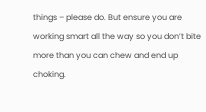things – please do. But ensure you are working smart all the way so you don’t bite more than you can chew and end up choking.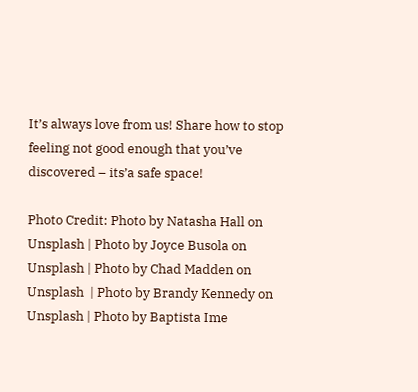It’s always love from us! Share how to stop feeling not good enough that you’ve discovered – its’a safe space!

Photo Credit: Photo by Natasha Hall on Unsplash | Photo by Joyce Busola on Unsplash | Photo by Chad Madden on Unsplash  | Photo by Brandy Kennedy on Unsplash | Photo by Baptista Ime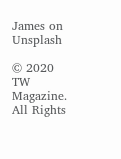James on Unsplash

© 2020 TW Magazine. All Rights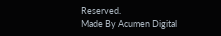Reserved.
Made By Acumen Digital